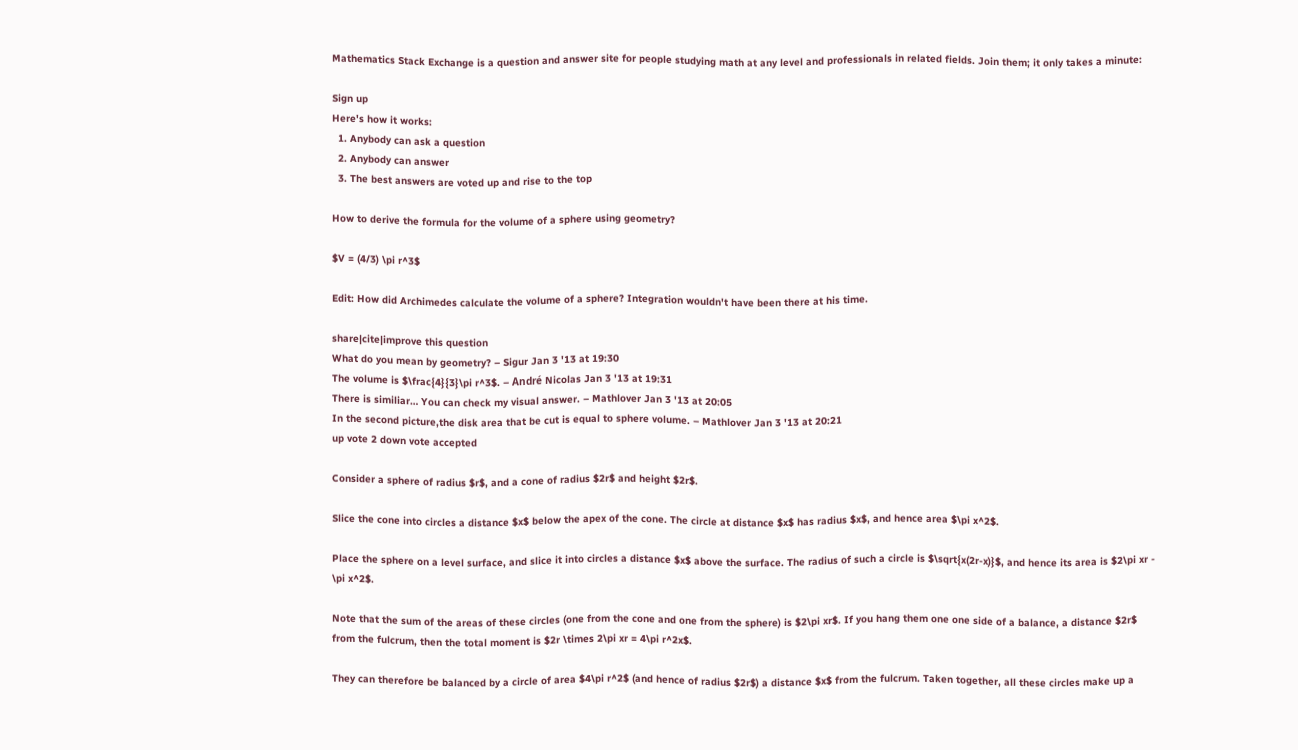Mathematics Stack Exchange is a question and answer site for people studying math at any level and professionals in related fields. Join them; it only takes a minute:

Sign up
Here's how it works:
  1. Anybody can ask a question
  2. Anybody can answer
  3. The best answers are voted up and rise to the top

How to derive the formula for the volume of a sphere using geometry?

$V = (4/3) \pi r^3$

Edit: How did Archimedes calculate the volume of a sphere? Integration wouldn't have been there at his time.

share|cite|improve this question
What do you mean by geometry? – Sigur Jan 3 '13 at 19:30
The volume is $\frac{4}{3}\pi r^3$. – André Nicolas Jan 3 '13 at 19:31
There is similiar… You can check my visual answer. – Mathlover Jan 3 '13 at 20:05
In the second picture,the disk area that be cut is equal to sphere volume. – Mathlover Jan 3 '13 at 20:21
up vote 2 down vote accepted

Consider a sphere of radius $r$, and a cone of radius $2r$ and height $2r$.

Slice the cone into circles a distance $x$ below the apex of the cone. The circle at distance $x$ has radius $x$, and hence area $\pi x^2$.

Place the sphere on a level surface, and slice it into circles a distance $x$ above the surface. The radius of such a circle is $\sqrt{x(2r-x)}$, and hence its area is $2\pi xr - \pi x^2$.

Note that the sum of the areas of these circles (one from the cone and one from the sphere) is $2\pi xr$. If you hang them one one side of a balance, a distance $2r$ from the fulcrum, then the total moment is $2r \times 2\pi xr = 4\pi r^2x$.

They can therefore be balanced by a circle of area $4\pi r^2$ (and hence of radius $2r$) a distance $x$ from the fulcrum. Taken together, all these circles make up a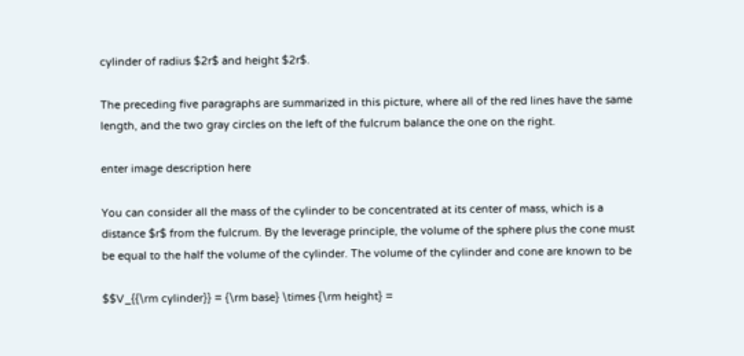cylinder of radius $2r$ and height $2r$.

The preceding five paragraphs are summarized in this picture, where all of the red lines have the same length, and the two gray circles on the left of the fulcrum balance the one on the right.

enter image description here

You can consider all the mass of the cylinder to be concentrated at its center of mass, which is a distance $r$ from the fulcrum. By the leverage principle, the volume of the sphere plus the cone must be equal to the half the volume of the cylinder. The volume of the cylinder and cone are known to be

$$V_{{\rm cylinder}} = {\rm base} \times {\rm height} =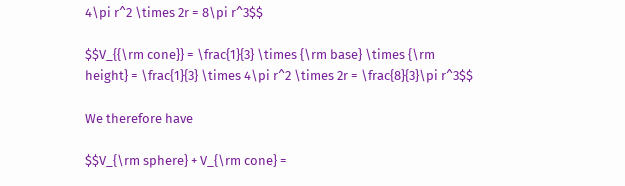4\pi r^2 \times 2r = 8\pi r^3$$

$$V_{{\rm cone}} = \frac{1}{3} \times {\rm base} \times {\rm height} = \frac{1}{3} \times 4\pi r^2 \times 2r = \frac{8}{3}\pi r^3$$

We therefore have

$$V_{\rm sphere} + V_{\rm cone} =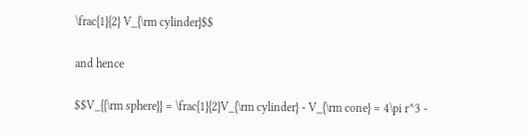\frac{1}{2} V_{\rm cylinder}$$

and hence

$$V_{{\rm sphere}} = \frac{1}{2}V_{\rm cylinder} - V_{\rm cone} = 4\pi r^3 -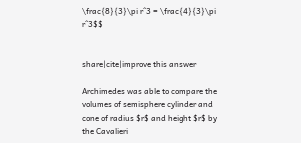\frac{8}{3}\pi r^3 = \frac{4}{3}\pi r^3$$


share|cite|improve this answer

Archimedes was able to compare the volumes of semisphere cylinder and cone of radius $r$ and height $r$ by the Cavalieri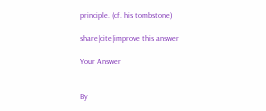principle. (cf. his tombstone)

share|cite|improve this answer

Your Answer


By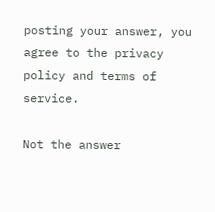posting your answer, you agree to the privacy policy and terms of service.

Not the answer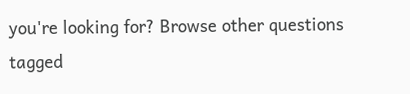you're looking for? Browse other questions tagged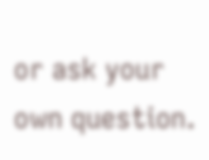or ask your own question.